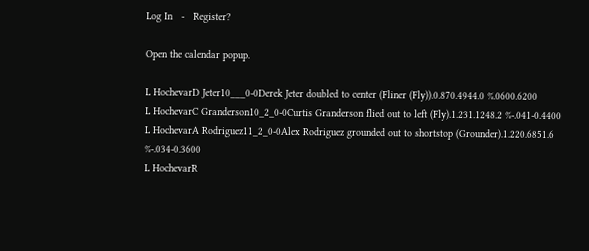Log In   -   Register?

Open the calendar popup.

L HochevarD Jeter10___0-0Derek Jeter doubled to center (Fliner (Fly)).0.870.4944.0 %.0600.6200
L HochevarC Granderson10_2_0-0Curtis Granderson flied out to left (Fly).1.231.1248.2 %-.041-0.4400
L HochevarA Rodriguez11_2_0-0Alex Rodriguez grounded out to shortstop (Grounder).1.220.6851.6 %-.034-0.3600
L HochevarR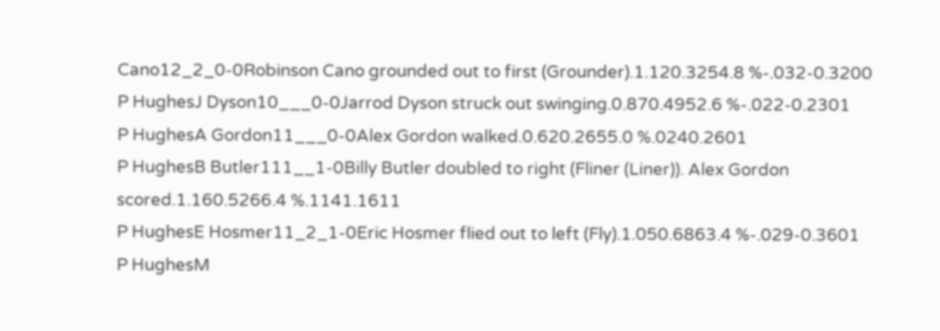Cano12_2_0-0Robinson Cano grounded out to first (Grounder).1.120.3254.8 %-.032-0.3200
P HughesJ Dyson10___0-0Jarrod Dyson struck out swinging.0.870.4952.6 %-.022-0.2301
P HughesA Gordon11___0-0Alex Gordon walked.0.620.2655.0 %.0240.2601
P HughesB Butler111__1-0Billy Butler doubled to right (Fliner (Liner)). Alex Gordon scored.1.160.5266.4 %.1141.1611
P HughesE Hosmer11_2_1-0Eric Hosmer flied out to left (Fly).1.050.6863.4 %-.029-0.3601
P HughesM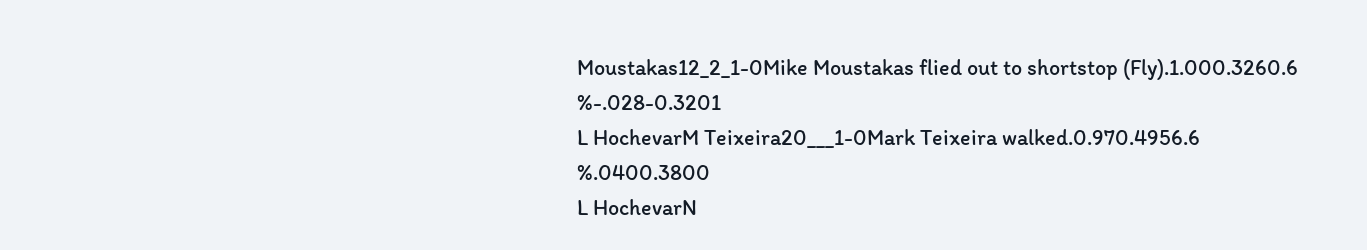Moustakas12_2_1-0Mike Moustakas flied out to shortstop (Fly).1.000.3260.6 %-.028-0.3201
L HochevarM Teixeira20___1-0Mark Teixeira walked.0.970.4956.6 %.0400.3800
L HochevarN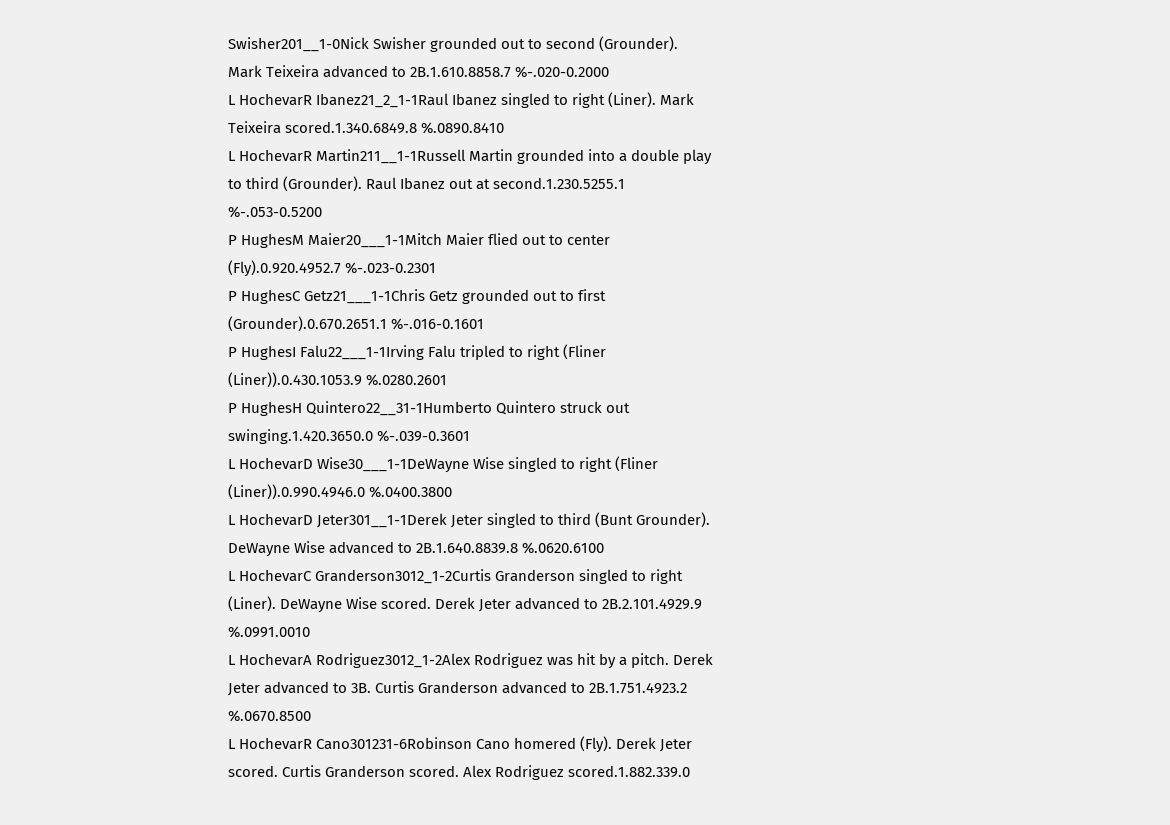Swisher201__1-0Nick Swisher grounded out to second (Grounder). Mark Teixeira advanced to 2B.1.610.8858.7 %-.020-0.2000
L HochevarR Ibanez21_2_1-1Raul Ibanez singled to right (Liner). Mark Teixeira scored.1.340.6849.8 %.0890.8410
L HochevarR Martin211__1-1Russell Martin grounded into a double play to third (Grounder). Raul Ibanez out at second.1.230.5255.1 %-.053-0.5200
P HughesM Maier20___1-1Mitch Maier flied out to center (Fly).0.920.4952.7 %-.023-0.2301
P HughesC Getz21___1-1Chris Getz grounded out to first (Grounder).0.670.2651.1 %-.016-0.1601
P HughesI Falu22___1-1Irving Falu tripled to right (Fliner (Liner)).0.430.1053.9 %.0280.2601
P HughesH Quintero22__31-1Humberto Quintero struck out swinging.1.420.3650.0 %-.039-0.3601
L HochevarD Wise30___1-1DeWayne Wise singled to right (Fliner (Liner)).0.990.4946.0 %.0400.3800
L HochevarD Jeter301__1-1Derek Jeter singled to third (Bunt Grounder). DeWayne Wise advanced to 2B.1.640.8839.8 %.0620.6100
L HochevarC Granderson3012_1-2Curtis Granderson singled to right (Liner). DeWayne Wise scored. Derek Jeter advanced to 2B.2.101.4929.9 %.0991.0010
L HochevarA Rodriguez3012_1-2Alex Rodriguez was hit by a pitch. Derek Jeter advanced to 3B. Curtis Granderson advanced to 2B.1.751.4923.2 %.0670.8500
L HochevarR Cano301231-6Robinson Cano homered (Fly). Derek Jeter scored. Curtis Granderson scored. Alex Rodriguez scored.1.882.339.0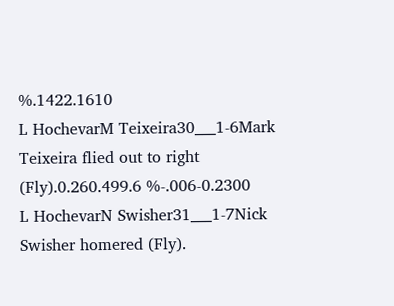%.1422.1610
L HochevarM Teixeira30___1-6Mark Teixeira flied out to right (Fly).0.260.499.6 %-.006-0.2300
L HochevarN Swisher31___1-7Nick Swisher homered (Fly).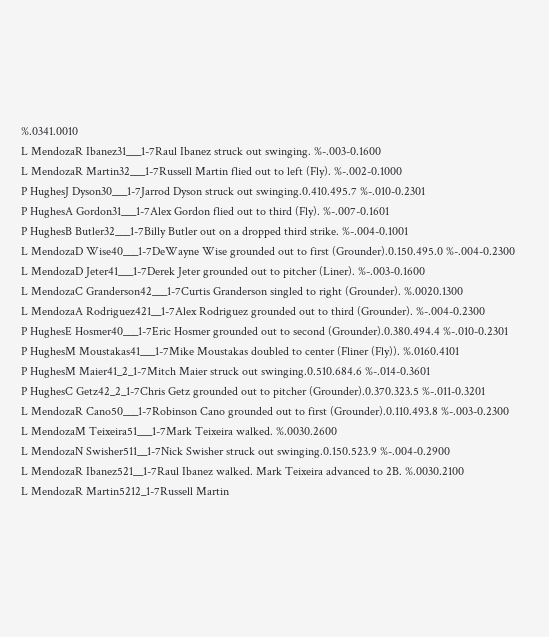%.0341.0010
L MendozaR Ibanez31___1-7Raul Ibanez struck out swinging. %-.003-0.1600
L MendozaR Martin32___1-7Russell Martin flied out to left (Fly). %-.002-0.1000
P HughesJ Dyson30___1-7Jarrod Dyson struck out swinging.0.410.495.7 %-.010-0.2301
P HughesA Gordon31___1-7Alex Gordon flied out to third (Fly). %-.007-0.1601
P HughesB Butler32___1-7Billy Butler out on a dropped third strike. %-.004-0.1001
L MendozaD Wise40___1-7DeWayne Wise grounded out to first (Grounder).0.150.495.0 %-.004-0.2300
L MendozaD Jeter41___1-7Derek Jeter grounded out to pitcher (Liner). %-.003-0.1600
L MendozaC Granderson42___1-7Curtis Granderson singled to right (Grounder). %.0020.1300
L MendozaA Rodriguez421__1-7Alex Rodriguez grounded out to third (Grounder). %-.004-0.2300
P HughesE Hosmer40___1-7Eric Hosmer grounded out to second (Grounder).0.380.494.4 %-.010-0.2301
P HughesM Moustakas41___1-7Mike Moustakas doubled to center (Fliner (Fly)). %.0160.4101
P HughesM Maier41_2_1-7Mitch Maier struck out swinging.0.510.684.6 %-.014-0.3601
P HughesC Getz42_2_1-7Chris Getz grounded out to pitcher (Grounder).0.370.323.5 %-.011-0.3201
L MendozaR Cano50___1-7Robinson Cano grounded out to first (Grounder).0.110.493.8 %-.003-0.2300
L MendozaM Teixeira51___1-7Mark Teixeira walked. %.0030.2600
L MendozaN Swisher511__1-7Nick Swisher struck out swinging.0.150.523.9 %-.004-0.2900
L MendozaR Ibanez521__1-7Raul Ibanez walked. Mark Teixeira advanced to 2B. %.0030.2100
L MendozaR Martin5212_1-7Russell Martin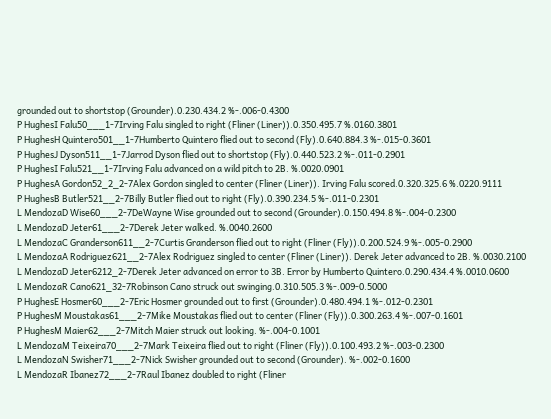grounded out to shortstop (Grounder).0.230.434.2 %-.006-0.4300
P HughesI Falu50___1-7Irving Falu singled to right (Fliner (Liner)).0.350.495.7 %.0160.3801
P HughesH Quintero501__1-7Humberto Quintero flied out to second (Fly).0.640.884.3 %-.015-0.3601
P HughesJ Dyson511__1-7Jarrod Dyson flied out to shortstop (Fly).0.440.523.2 %-.011-0.2901
P HughesI Falu521__1-7Irving Falu advanced on a wild pitch to 2B. %.0020.0901
P HughesA Gordon52_2_2-7Alex Gordon singled to center (Fliner (Liner)). Irving Falu scored.0.320.325.6 %.0220.9111
P HughesB Butler521__2-7Billy Butler flied out to right (Fly).0.390.234.5 %-.011-0.2301
L MendozaD Wise60___2-7DeWayne Wise grounded out to second (Grounder).0.150.494.8 %-.004-0.2300
L MendozaD Jeter61___2-7Derek Jeter walked. %.0040.2600
L MendozaC Granderson611__2-7Curtis Granderson flied out to right (Fliner (Fly)).0.200.524.9 %-.005-0.2900
L MendozaA Rodriguez621__2-7Alex Rodriguez singled to center (Fliner (Liner)). Derek Jeter advanced to 2B. %.0030.2100
L MendozaD Jeter6212_2-7Derek Jeter advanced on error to 3B. Error by Humberto Quintero.0.290.434.4 %.0010.0600
L MendozaR Cano621_32-7Robinson Cano struck out swinging.0.310.505.3 %-.009-0.5000
P HughesE Hosmer60___2-7Eric Hosmer grounded out to first (Grounder).0.480.494.1 %-.012-0.2301
P HughesM Moustakas61___2-7Mike Moustakas flied out to center (Fliner (Fly)).0.300.263.4 %-.007-0.1601
P HughesM Maier62___2-7Mitch Maier struck out looking. %-.004-0.1001
L MendozaM Teixeira70___2-7Mark Teixeira flied out to right (Fliner (Fly)).0.100.493.2 %-.003-0.2300
L MendozaN Swisher71___2-7Nick Swisher grounded out to second (Grounder). %-.002-0.1600
L MendozaR Ibanez72___2-7Raul Ibanez doubled to right (Fliner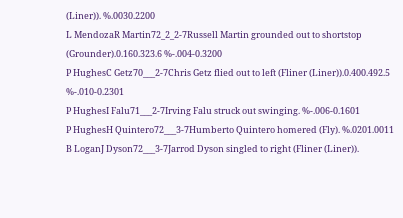(Liner)). %.0030.2200
L MendozaR Martin72_2_2-7Russell Martin grounded out to shortstop (Grounder).0.160.323.6 %-.004-0.3200
P HughesC Getz70___2-7Chris Getz flied out to left (Fliner (Liner)).0.400.492.5 %-.010-0.2301
P HughesI Falu71___2-7Irving Falu struck out swinging. %-.006-0.1601
P HughesH Quintero72___3-7Humberto Quintero homered (Fly). %.0201.0011
B LoganJ Dyson72___3-7Jarrod Dyson singled to right (Fliner (Liner)).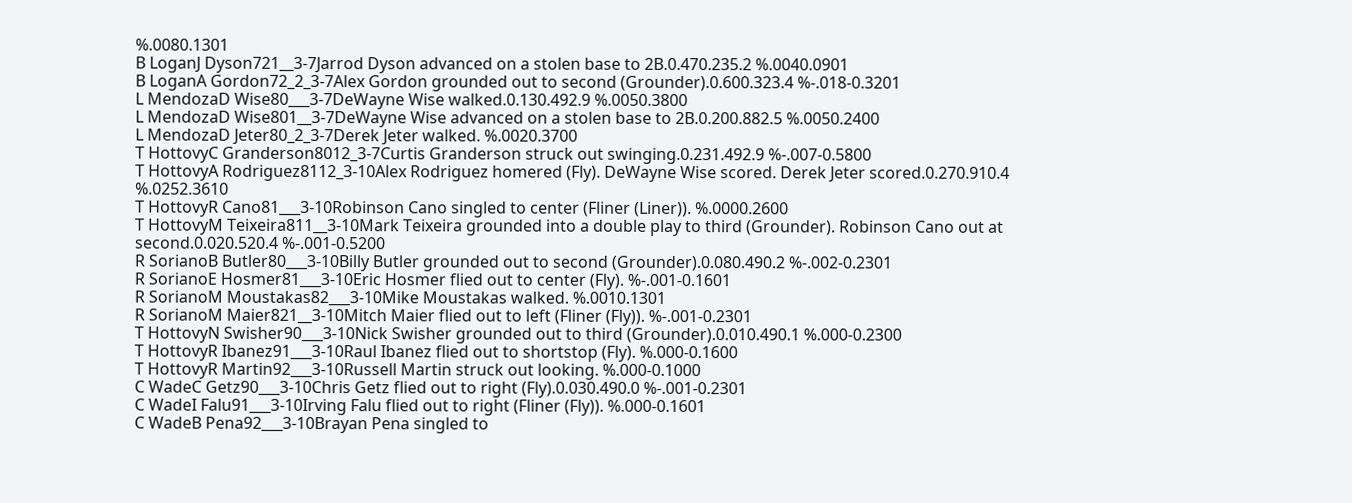%.0080.1301
B LoganJ Dyson721__3-7Jarrod Dyson advanced on a stolen base to 2B.0.470.235.2 %.0040.0901
B LoganA Gordon72_2_3-7Alex Gordon grounded out to second (Grounder).0.600.323.4 %-.018-0.3201
L MendozaD Wise80___3-7DeWayne Wise walked.0.130.492.9 %.0050.3800
L MendozaD Wise801__3-7DeWayne Wise advanced on a stolen base to 2B.0.200.882.5 %.0050.2400
L MendozaD Jeter80_2_3-7Derek Jeter walked. %.0020.3700
T HottovyC Granderson8012_3-7Curtis Granderson struck out swinging.0.231.492.9 %-.007-0.5800
T HottovyA Rodriguez8112_3-10Alex Rodriguez homered (Fly). DeWayne Wise scored. Derek Jeter scored.0.270.910.4 %.0252.3610
T HottovyR Cano81___3-10Robinson Cano singled to center (Fliner (Liner)). %.0000.2600
T HottovyM Teixeira811__3-10Mark Teixeira grounded into a double play to third (Grounder). Robinson Cano out at second.0.020.520.4 %-.001-0.5200
R SorianoB Butler80___3-10Billy Butler grounded out to second (Grounder).0.080.490.2 %-.002-0.2301
R SorianoE Hosmer81___3-10Eric Hosmer flied out to center (Fly). %-.001-0.1601
R SorianoM Moustakas82___3-10Mike Moustakas walked. %.0010.1301
R SorianoM Maier821__3-10Mitch Maier flied out to left (Fliner (Fly)). %-.001-0.2301
T HottovyN Swisher90___3-10Nick Swisher grounded out to third (Grounder).0.010.490.1 %.000-0.2300
T HottovyR Ibanez91___3-10Raul Ibanez flied out to shortstop (Fly). %.000-0.1600
T HottovyR Martin92___3-10Russell Martin struck out looking. %.000-0.1000
C WadeC Getz90___3-10Chris Getz flied out to right (Fly).0.030.490.0 %-.001-0.2301
C WadeI Falu91___3-10Irving Falu flied out to right (Fliner (Fly)). %.000-0.1601
C WadeB Pena92___3-10Brayan Pena singled to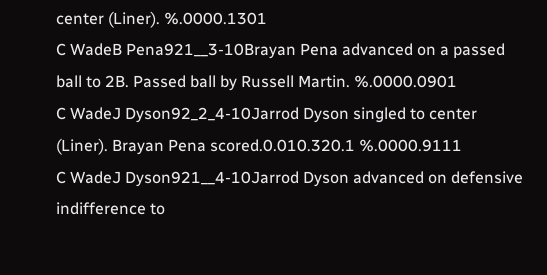center (Liner). %.0000.1301
C WadeB Pena921__3-10Brayan Pena advanced on a passed ball to 2B. Passed ball by Russell Martin. %.0000.0901
C WadeJ Dyson92_2_4-10Jarrod Dyson singled to center (Liner). Brayan Pena scored.0.010.320.1 %.0000.9111
C WadeJ Dyson921__4-10Jarrod Dyson advanced on defensive indifference to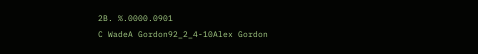2B. %.0000.0901
C WadeA Gordon92_2_4-10Alex Gordon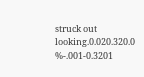struck out looking.0.020.320.0 %-.001-0.3201